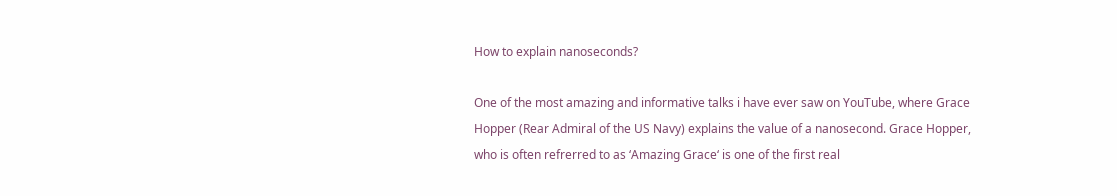How to explain nanoseconds?

One of the most amazing and informative talks i have ever saw on YouTube, where Grace Hopper (Rear Admiral of the US Navy) explains the value of a nanosecond. Grace Hopper, who is often refrerred to as ‘Amazing Grace‘ is one of the first real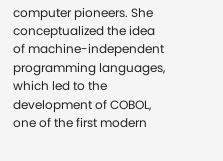computer pioneers. She conceptualized the idea of machine-independent programming languages, which led to the development of COBOL, one of the first modern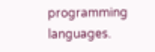programming languages.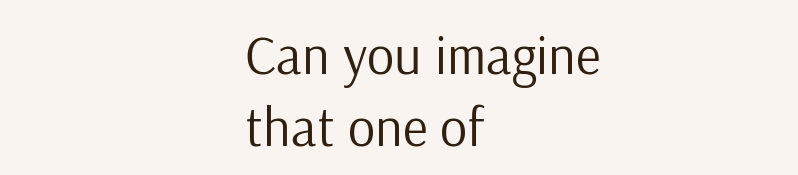Can you imagine that one of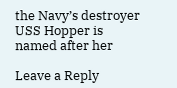the Navy’s destroyer USS Hopper is named after her

Leave a Reply